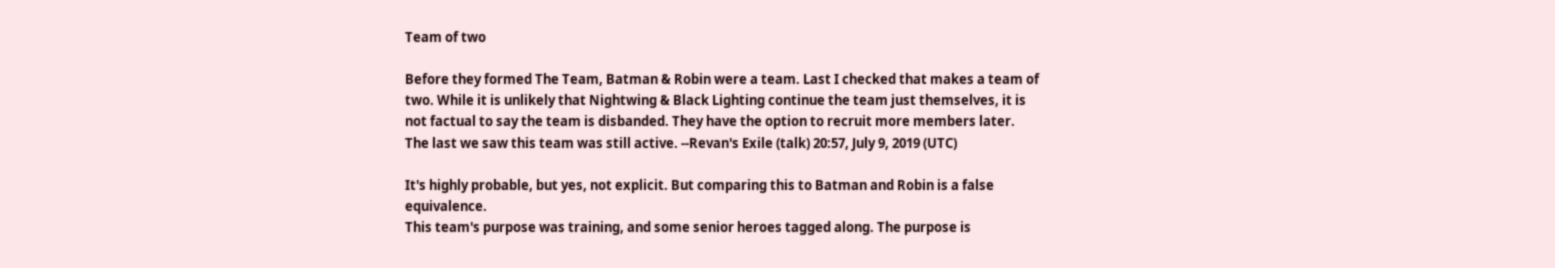Team of two

Before they formed The Team, Batman & Robin were a team. Last I checked that makes a team of two. While it is unlikely that Nightwing & Black Lighting continue the team just themselves, it is not factual to say the team is disbanded. They have the option to recruit more members later. The last we saw this team was still active. --Revan's Exile (talk) 20:57, July 9, 2019 (UTC)

It's highly probable, but yes, not explicit. But comparing this to Batman and Robin is a false equivalence.
This team's purpose was training, and some senior heroes tagged along. The purpose is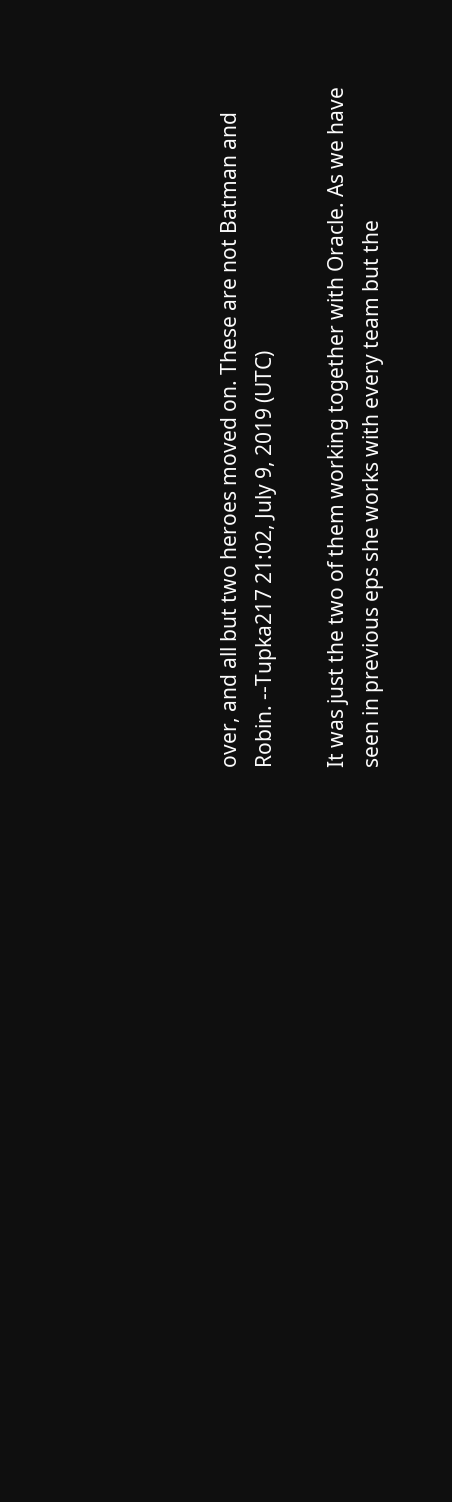over, and all but two heroes moved on. These are not Batman and Robin. --Tupka217 21:02, July 9, 2019 (UTC)

It was just the two of them working together with Oracle. As we have seen in previous eps she works with every team but the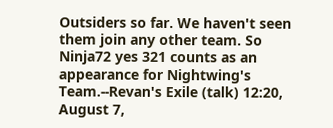Outsiders so far. We haven't seen them join any other team. So Ninja72 yes 321 counts as an appearance for Nightwing's Team.--Revan's Exile (talk) 12:20, August 7,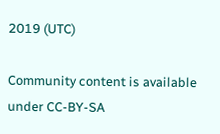2019 (UTC)

Community content is available under CC-BY-SA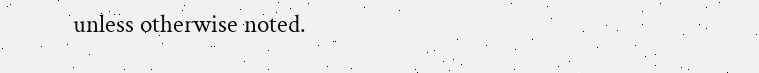unless otherwise noted.